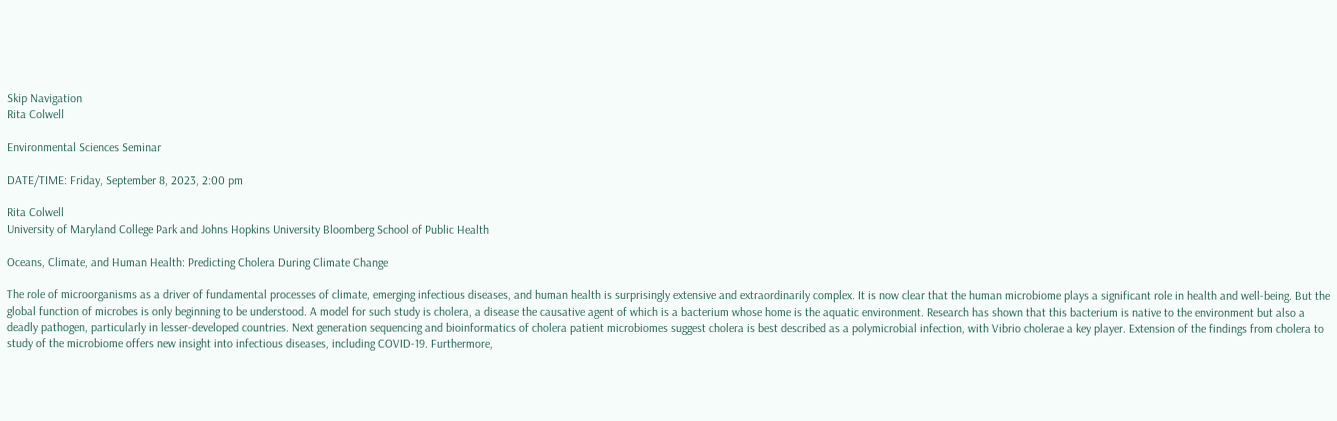Skip Navigation
Rita Colwell

Environmental Sciences Seminar

DATE/TIME: Friday, September 8, 2023, 2:00 pm

Rita Colwell
University of Maryland College Park and Johns Hopkins University Bloomberg School of Public Health

Oceans, Climate, and Human Health: Predicting Cholera During Climate Change

The role of microorganisms as a driver of fundamental processes of climate, emerging infectious diseases, and human health is surprisingly extensive and extraordinarily complex. It is now clear that the human microbiome plays a significant role in health and well-being. But the global function of microbes is only beginning to be understood. A model for such study is cholera, a disease the causative agent of which is a bacterium whose home is the aquatic environment. Research has shown that this bacterium is native to the environment but also a deadly pathogen, particularly in lesser-developed countries. Next generation sequencing and bioinformatics of cholera patient microbiomes suggest cholera is best described as a polymicrobial infection, with Vibrio cholerae a key player. Extension of the findings from cholera to study of the microbiome offers new insight into infectious diseases, including COVID-19. Furthermore,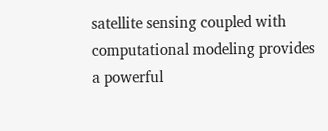satellite sensing coupled with computational modeling provides a powerful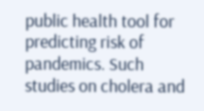public health tool for predicting risk of pandemics. Such studies on cholera and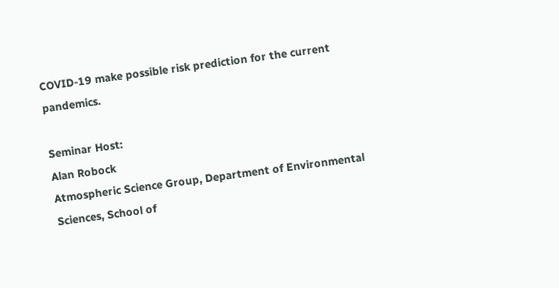COVID-19 make possible risk prediction for the current pandemics.

Seminar Host:
Alan Robock
Atmospheric Science Group, Department of Environmental Sciences, School of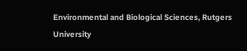Environmental and Biological Sciences, Rutgers University